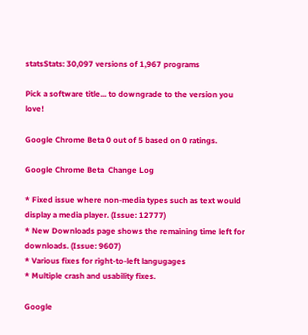statsStats: 30,097 versions of 1,967 programs

Pick a software title... to downgrade to the version you love!

Google Chrome Beta 0 out of 5 based on 0 ratings.

Google Chrome Beta  Change Log

* Fixed issue where non-media types such as text would display a media player. (Issue: 12777)
* New Downloads page shows the remaining time left for downloads. (Issue: 9607)
* Various fixes for right-to-left langugages
* Multiple crash and usability fixes.

Google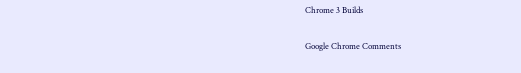Chrome 3 Builds

Google Chrome Comments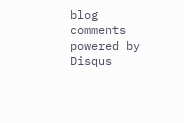blog comments powered by Disqus